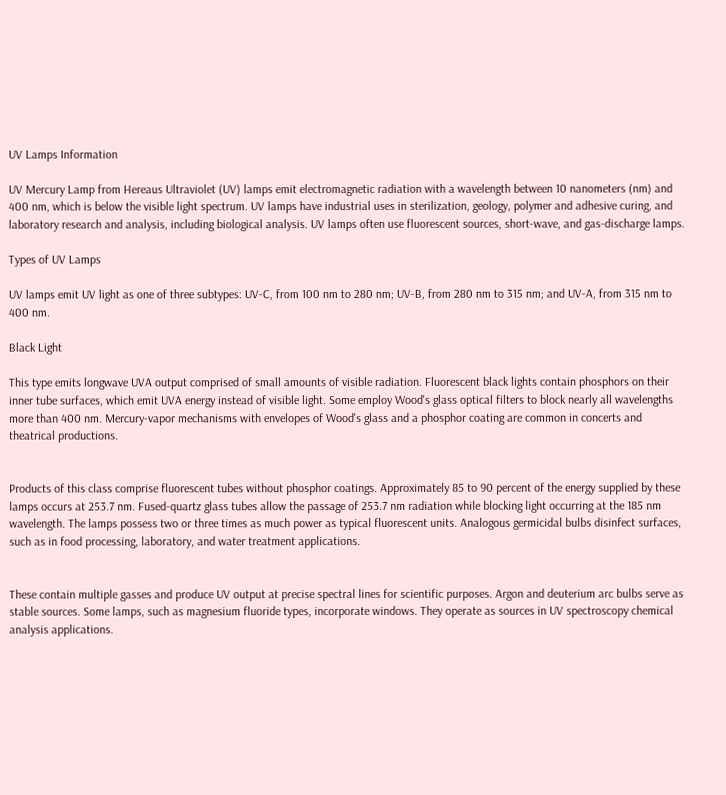UV Lamps Information

UV Mercury Lamp from Hereaus Ultraviolet (UV) lamps emit electromagnetic radiation with a wavelength between 10 nanometers (nm) and 400 nm, which is below the visible light spectrum. UV lamps have industrial uses in sterilization, geology, polymer and adhesive curing, and laboratory research and analysis, including biological analysis. UV lamps often use fluorescent sources, short-wave, and gas-discharge lamps.

Types of UV Lamps

UV lamps emit UV light as one of three subtypes: UV-C, from 100 nm to 280 nm; UV-B, from 280 nm to 315 nm; and UV-A, from 315 nm to 400 nm.

Black Light

This type emits longwave UVA output comprised of small amounts of visible radiation. Fluorescent black lights contain phosphors on their inner tube surfaces, which emit UVA energy instead of visible light. Some employ Wood's glass optical filters to block nearly all wavelengths more than 400 nm. Mercury-vapor mechanisms with envelopes of Wood's glass and a phosphor coating are common in concerts and theatrical productions.


Products of this class comprise fluorescent tubes without phosphor coatings. Approximately 85 to 90 percent of the energy supplied by these lamps occurs at 253.7 nm. Fused-quartz glass tubes allow the passage of 253.7 nm radiation while blocking light occurring at the 185 nm wavelength. The lamps possess two or three times as much power as typical fluorescent units. Analogous germicidal bulbs disinfect surfaces, such as in food processing, laboratory, and water treatment applications.


These contain multiple gasses and produce UV output at precise spectral lines for scientific purposes. Argon and deuterium arc bulbs serve as stable sources. Some lamps, such as magnesium fluoride types, incorporate windows. They operate as sources in UV spectroscopy chemical analysis applications.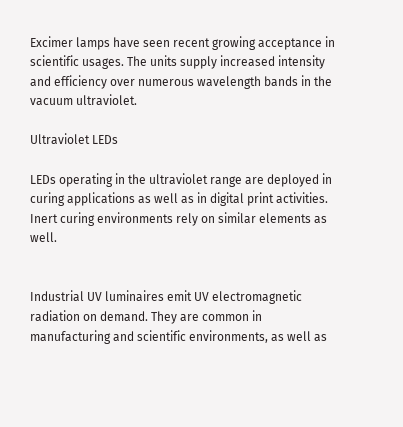Excimer lamps have seen recent growing acceptance in scientific usages. The units supply increased intensity and efficiency over numerous wavelength bands in the vacuum ultraviolet.

Ultraviolet LEDs

LEDs operating in the ultraviolet range are deployed in curing applications as well as in digital print activities. Inert curing environments rely on similar elements as well.


Industrial UV luminaires emit UV electromagnetic radiation on demand. They are common in manufacturing and scientific environments, as well as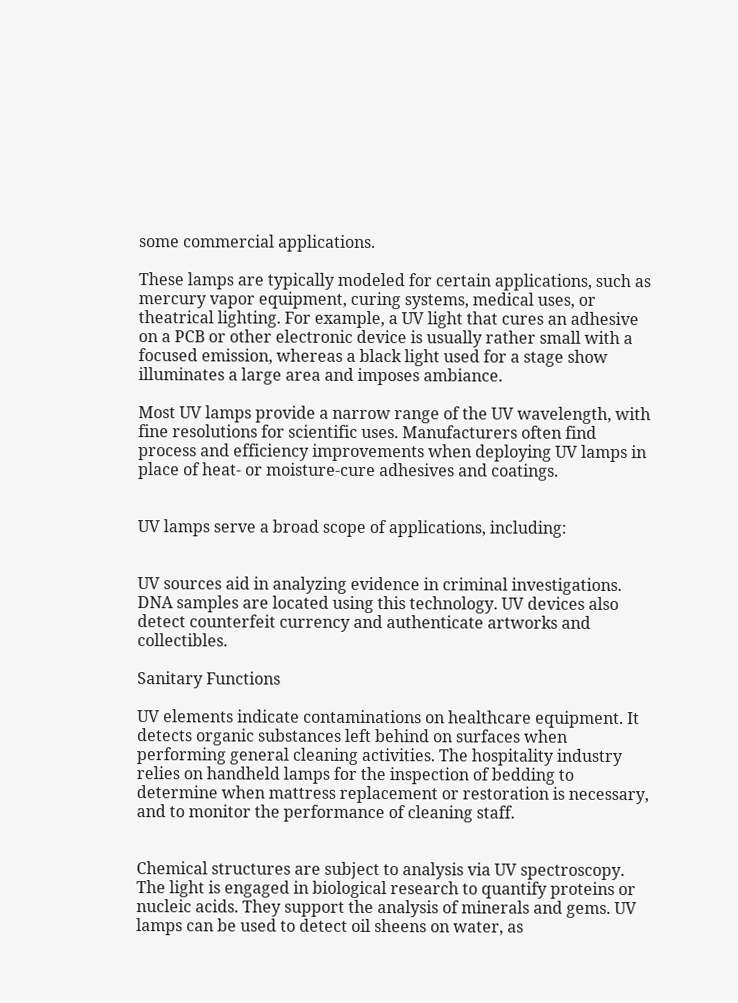some commercial applications.

These lamps are typically modeled for certain applications, such as mercury vapor equipment, curing systems, medical uses, or theatrical lighting. For example, a UV light that cures an adhesive on a PCB or other electronic device is usually rather small with a focused emission, whereas a black light used for a stage show illuminates a large area and imposes ambiance.

Most UV lamps provide a narrow range of the UV wavelength, with fine resolutions for scientific uses. Manufacturers often find process and efficiency improvements when deploying UV lamps in place of heat- or moisture-cure adhesives and coatings.


UV lamps serve a broad scope of applications, including:


UV sources aid in analyzing evidence in criminal investigations. DNA samples are located using this technology. UV devices also detect counterfeit currency and authenticate artworks and collectibles.

Sanitary Functions

UV elements indicate contaminations on healthcare equipment. It detects organic substances left behind on surfaces when performing general cleaning activities. The hospitality industry relies on handheld lamps for the inspection of bedding to determine when mattress replacement or restoration is necessary, and to monitor the performance of cleaning staff.


Chemical structures are subject to analysis via UV spectroscopy. The light is engaged in biological research to quantify proteins or nucleic acids. They support the analysis of minerals and gems. UV lamps can be used to detect oil sheens on water, as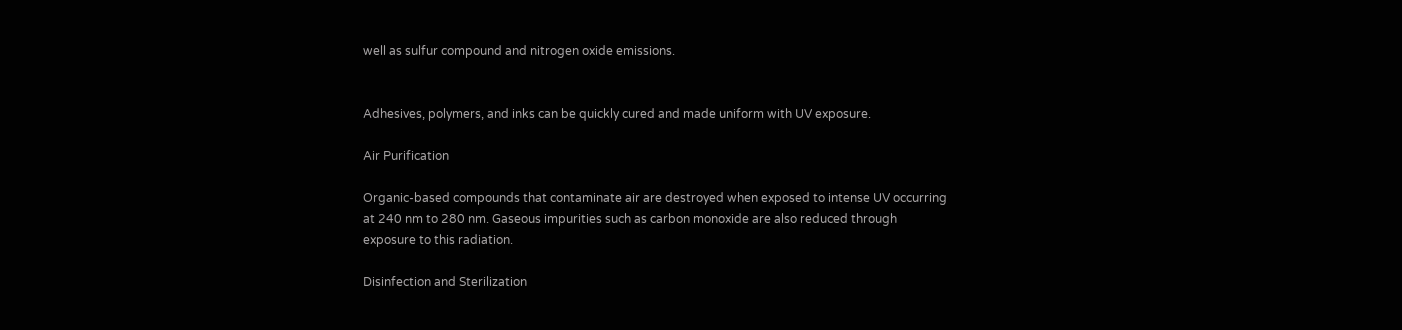well as sulfur compound and nitrogen oxide emissions.


Adhesives, polymers, and inks can be quickly cured and made uniform with UV exposure.

Air Purification

Organic-based compounds that contaminate air are destroyed when exposed to intense UV occurring at 240 nm to 280 nm. Gaseous impurities such as carbon monoxide are also reduced through exposure to this radiation.

Disinfection and Sterilization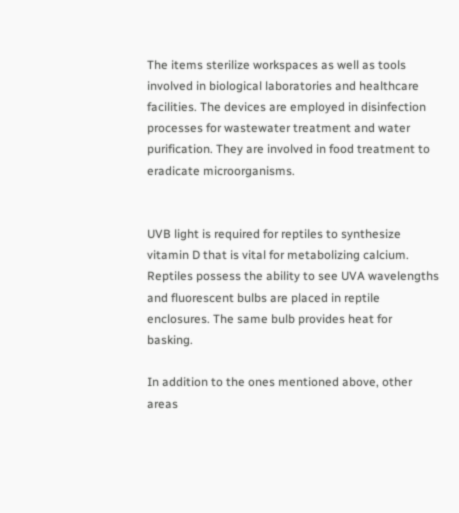The items sterilize workspaces as well as tools involved in biological laboratories and healthcare facilities. The devices are employed in disinfection processes for wastewater treatment and water purification. They are involved in food treatment to eradicate microorganisms.


UVB light is required for reptiles to synthesize vitamin D that is vital for metabolizing calcium. Reptiles possess the ability to see UVA wavelengths and fluorescent bulbs are placed in reptile enclosures. The same bulb provides heat for basking.

In addition to the ones mentioned above, other areas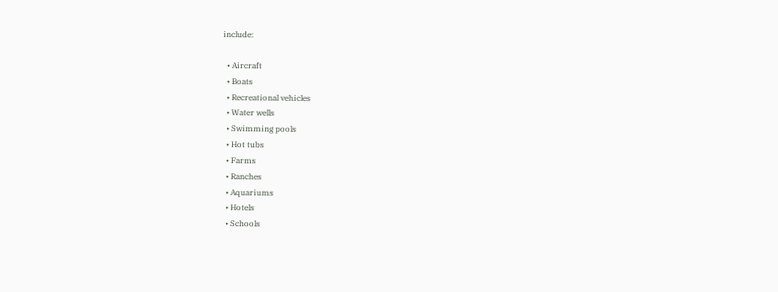include:

  • Aircraft
  • Boats
  • Recreational vehicles
  • Water wells
  • Swimming pools
  • Hot tubs
  • Farms
  • Ranches
  • Aquariums
  • Hotels
  • Schools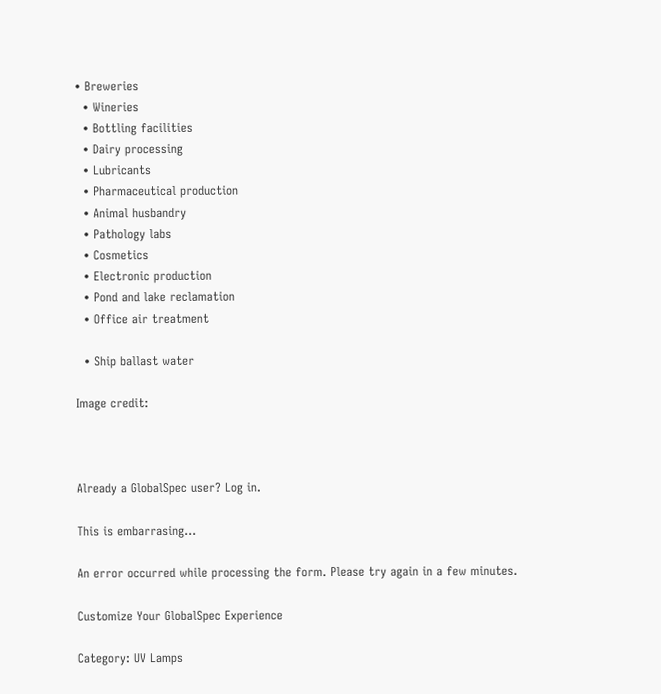• Breweries
  • Wineries
  • Bottling facilities
  • Dairy processing
  • Lubricants
  • Pharmaceutical production
  • Animal husbandry
  • Pathology labs
  • Cosmetics
  • Electronic production
  • Pond and lake reclamation
  • Office air treatment

  • Ship ballast water

Image credit:



Already a GlobalSpec user? Log in.

This is embarrasing...

An error occurred while processing the form. Please try again in a few minutes.

Customize Your GlobalSpec Experience

Category: UV Lamps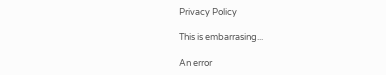Privacy Policy

This is embarrasing...

An error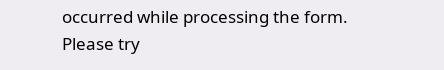occurred while processing the form. Please try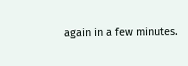again in a few minutes.